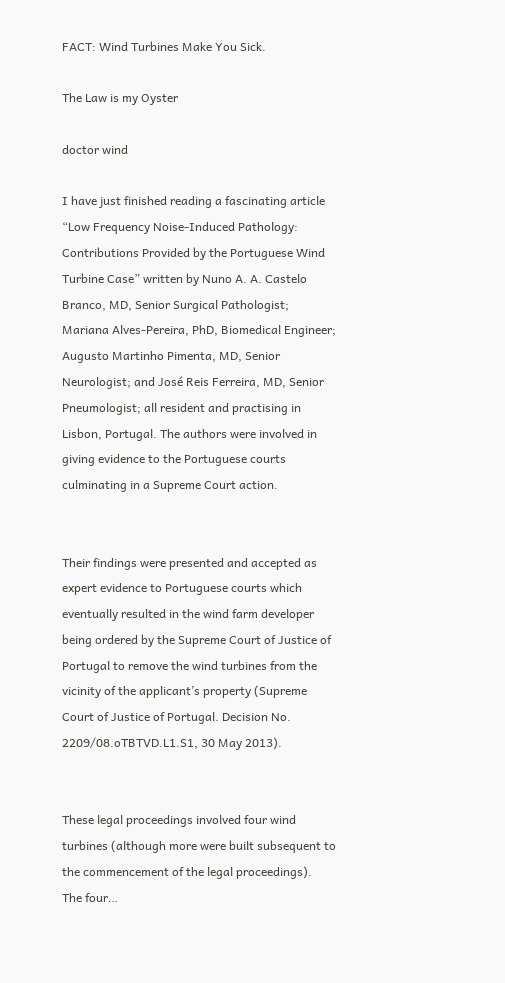FACT: Wind Turbines Make You Sick.

The Law is my Oyster

doctor wind

I have just finished reading a fascinating article “Low Frequency Noise-Induced Pathology: Contributions Provided by the Portuguese Wind Turbine Case” written by Nuno A. A. Castelo Branco, MD, Senior Surgical Pathologist; Mariana Alves-Pereira, PhD, Biomedical Engineer; Augusto Martinho Pimenta, MD, Senior Neurologist; and José Reis Ferreira, MD, Senior Pneumologist; all resident and practising in Lisbon, Portugal. The authors were involved in giving evidence to the Portuguese courts culminating in a Supreme Court action.


Their findings were presented and accepted as expert evidence to Portuguese courts which eventually resulted in the wind farm developer being ordered by the Supreme Court of Justice of Portugal to remove the wind turbines from the vicinity of the applicant’s property (Supreme Court of Justice of Portugal. Decision No. 2209/08.oTBTVD.L1.S1, 30 May 2013).


These legal proceedings involved four wind turbines (although more were built subsequent to the commencement of the legal proceedings).
The four…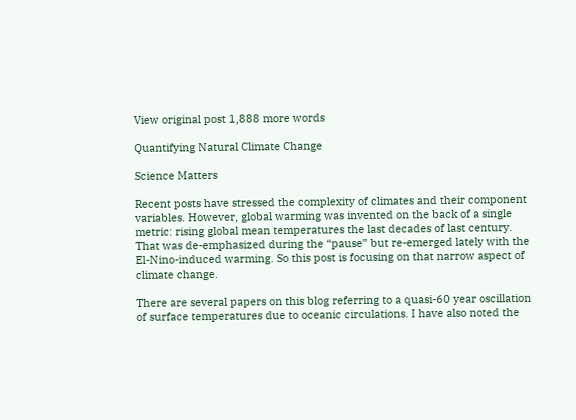View original post 1,888 more words

Quantifying Natural Climate Change

Science Matters

Recent posts have stressed the complexity of climates and their component variables. However, global warming was invented on the back of a single metric: rising global mean temperatures the last decades of last century. That was de-emphasized during the “pause” but re-emerged lately with the El-Nino-induced warming. So this post is focusing on that narrow aspect of climate change.

There are several papers on this blog referring to a quasi-60 year oscillation of surface temperatures due to oceanic circulations. I have also noted the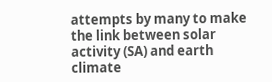attempts by many to make the link between solar activity (SA) and earth climate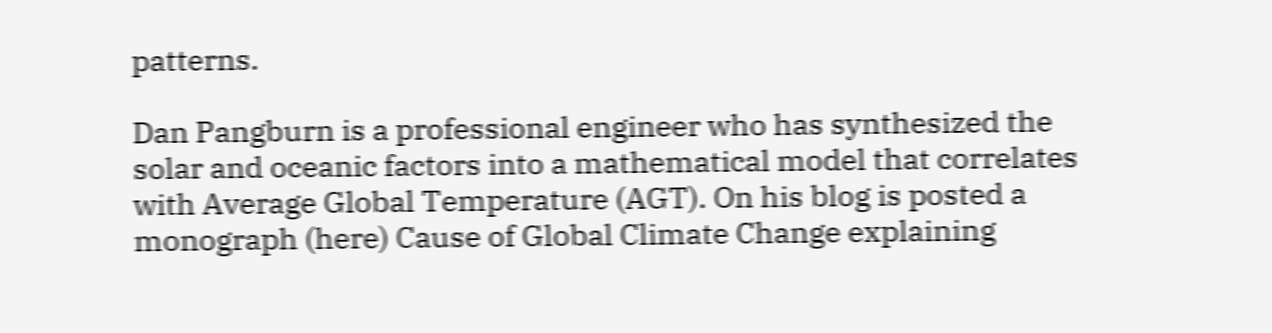patterns.

Dan Pangburn is a professional engineer who has synthesized the solar and oceanic factors into a mathematical model that correlates with Average Global Temperature (AGT). On his blog is posted a monograph (here) Cause of Global Climate Change explaining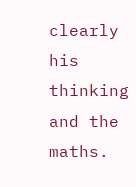clearly his thinking and the maths.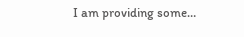I am providing some…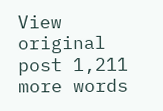View original post 1,211 more words